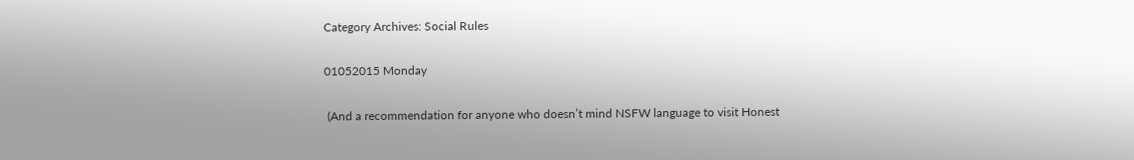Category Archives: Social Rules

01052015 Monday

 (And a recommendation for anyone who doesn’t mind NSFW language to visit Honest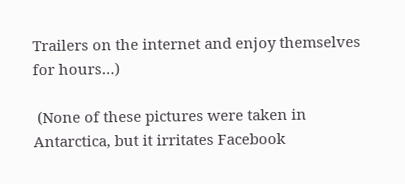Trailers on the internet and enjoy themselves for hours…)

 (None of these pictures were taken in Antarctica, but it irritates Facebook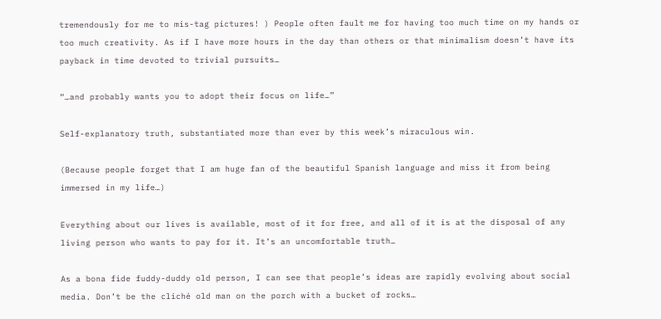tremendously for me to mis-tag pictures! ) People often fault me for having too much time on my hands or too much creativity. As if I have more hours in the day than others or that minimalism doesn’t have its payback in time devoted to trivial pursuits…

“…and probably wants you to adopt their focus on life…”

Self-explanatory truth, substantiated more than ever by this week’s miraculous win.

(Because people forget that I am huge fan of the beautiful Spanish language and miss it from being immersed in my life…)

Everything about our lives is available, most of it for free, and all of it is at the disposal of any living person who wants to pay for it. It’s an uncomfortable truth…

As a bona fide fuddy-duddy old person, I can see that people’s ideas are rapidly evolving about social media. Don’t be the cliché old man on the porch with a bucket of rocks…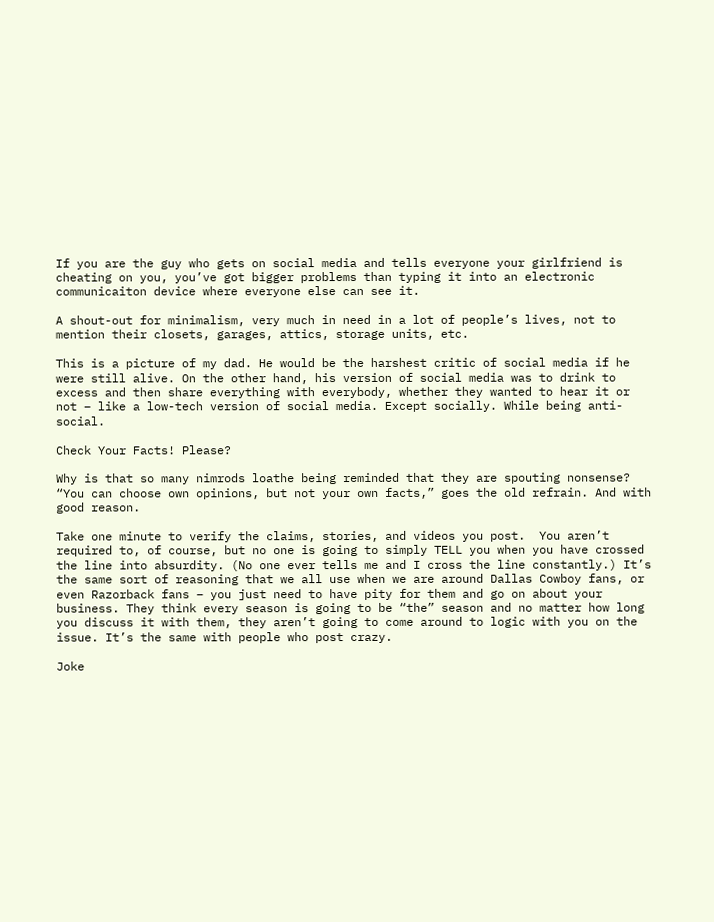If you are the guy who gets on social media and tells everyone your girlfriend is cheating on you, you’ve got bigger problems than typing it into an electronic communicaiton device where everyone else can see it.

A shout-out for minimalism, very much in need in a lot of people’s lives, not to mention their closets, garages, attics, storage units, etc.

This is a picture of my dad. He would be the harshest critic of social media if he were still alive. On the other hand, his version of social media was to drink to excess and then share everything with everybody, whether they wanted to hear it or not – like a low-tech version of social media. Except socially. While being anti-social.

Check Your Facts! Please?

Why is that so many nimrods loathe being reminded that they are spouting nonsense? “You can choose own opinions, but not your own facts,” goes the old refrain. And with good reason.

Take one minute to verify the claims, stories, and videos you post.  You aren’t required to, of course, but no one is going to simply TELL you when you have crossed the line into absurdity. (No one ever tells me and I cross the line constantly.) It’s the same sort of reasoning that we all use when we are around Dallas Cowboy fans, or even Razorback fans – you just need to have pity for them and go on about your business. They think every season is going to be “the” season and no matter how long you discuss it with them, they aren’t going to come around to logic with you on the issue. It’s the same with people who post crazy.

Joke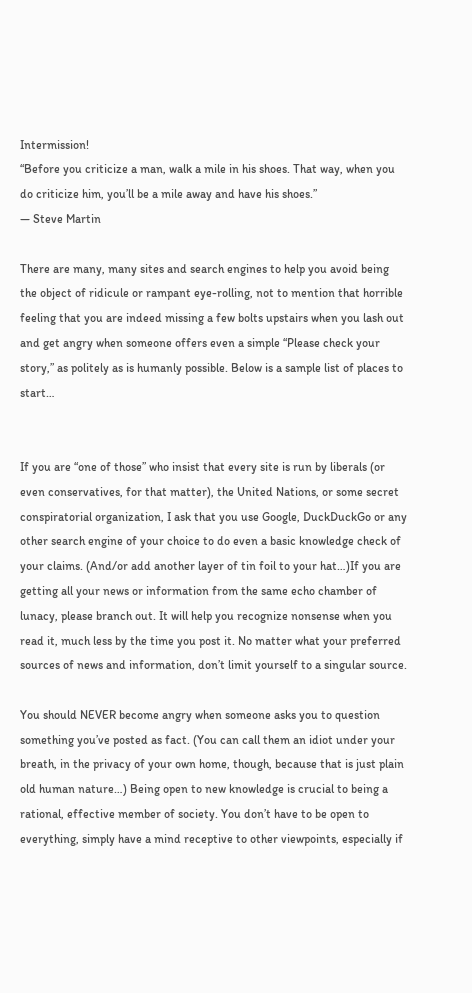Intermission!
“Before you criticize a man, walk a mile in his shoes. That way, when you do criticize him, you’ll be a mile away and have his shoes.”
― Steve Martin

There are many, many sites and search engines to help you avoid being the object of ridicule or rampant eye-rolling, not to mention that horrible feeling that you are indeed missing a few bolts upstairs when you lash out and get angry when someone offers even a simple “Please check your story,” as politely as is humanly possible. Below is a sample list of places to start…


If you are “one of those” who insist that every site is run by liberals (or even conservatives, for that matter), the United Nations, or some secret conspiratorial organization, I ask that you use Google, DuckDuckGo or any other search engine of your choice to do even a basic knowledge check of your claims. (And/or add another layer of tin foil to your hat…)If you are getting all your news or information from the same echo chamber of lunacy, please branch out. It will help you recognize nonsense when you read it, much less by the time you post it. No matter what your preferred sources of news and information, don’t limit yourself to a singular source.

You should NEVER become angry when someone asks you to question something you’ve posted as fact. (You can call them an idiot under your breath, in the privacy of your own home, though, because that is just plain old human nature…) Being open to new knowledge is crucial to being a rational, effective member of society. You don’t have to be open to everything, simply have a mind receptive to other viewpoints, especially if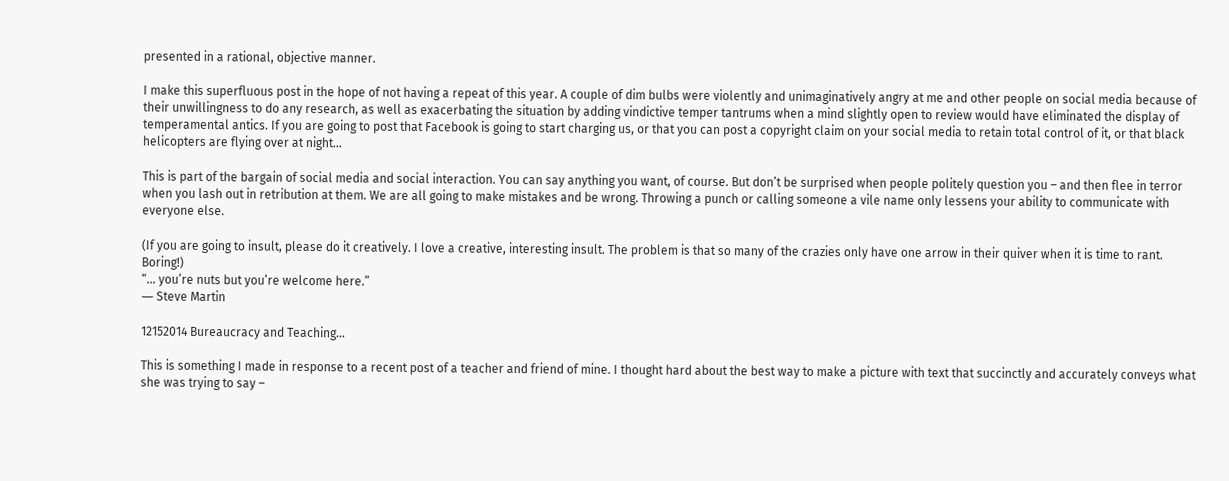presented in a rational, objective manner.

I make this superfluous post in the hope of not having a repeat of this year. A couple of dim bulbs were violently and unimaginatively angry at me and other people on social media because of their unwillingness to do any research, as well as exacerbating the situation by adding vindictive temper tantrums when a mind slightly open to review would have eliminated the display of temperamental antics. If you are going to post that Facebook is going to start charging us, or that you can post a copyright claim on your social media to retain total control of it, or that black helicopters are flying over at night…

This is part of the bargain of social media and social interaction. You can say anything you want, of course. But don’t be surprised when people politely question you – and then flee in terror when you lash out in retribution at them. We are all going to make mistakes and be wrong. Throwing a punch or calling someone a vile name only lessens your ability to communicate with everyone else.

(If you are going to insult, please do it creatively. I love a creative, interesting insult. The problem is that so many of the crazies only have one arrow in their quiver when it is time to rant. Boring!)
“… you’re nuts but you’re welcome here.”
― Steve Martin

12152014 Bureaucracy and Teaching…

This is something I made in response to a recent post of a teacher and friend of mine. I thought hard about the best way to make a picture with text that succinctly and accurately conveys what she was trying to say –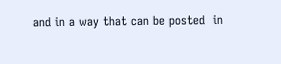and in a way that can be posted  in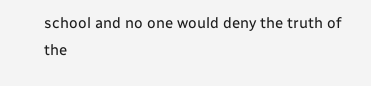school and no one would deny the truth of the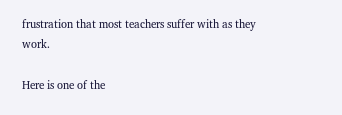frustration that most teachers suffer with as they work.

Here is one of the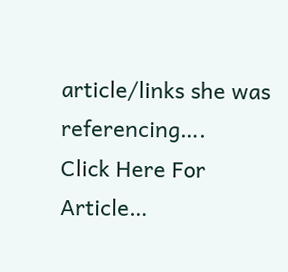article/links she was referencing….
Click Here For Article…